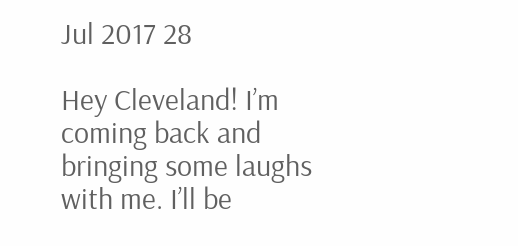Jul 2017 28

Hey Cleveland! I’m coming back and bringing some laughs with me. I’ll be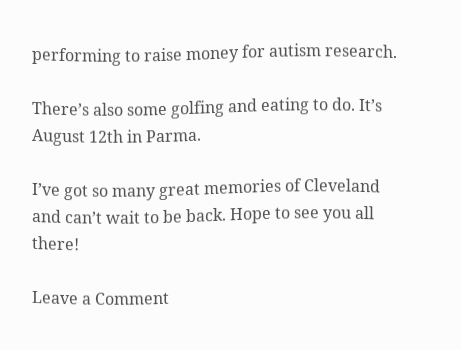performing to raise money for autism research.

There’s also some golfing and eating to do. It’s August 12th in Parma.

I’ve got so many great memories of Cleveland and can’t wait to be back. Hope to see you all there!

Leave a Comment